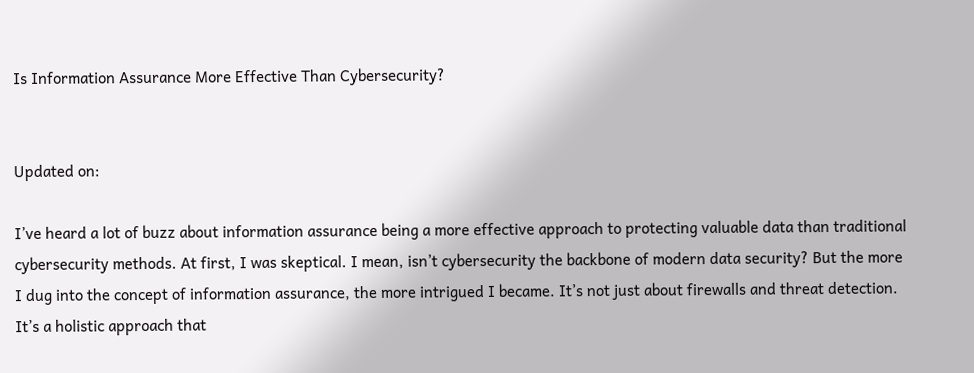Is Information Assurance More Effective Than Cybersecurity?


Updated on:

I’ve heard a lot of buzz about information assurance being a more effective approach to protecting valuable data than traditional cybersecurity methods. At first, I was skeptical. I mean, isn’t cybersecurity the backbone of modern data security? But the more I dug into the concept of information assurance, the more intrigued I became. It’s not just about firewalls and threat detection. It’s a holistic approach that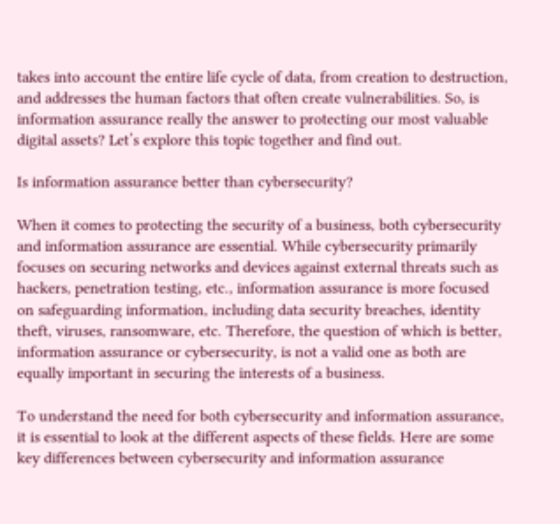takes into account the entire life cycle of data, from creation to destruction, and addresses the human factors that often create vulnerabilities. So, is information assurance really the answer to protecting our most valuable digital assets? Let’s explore this topic together and find out.

Is information assurance better than cybersecurity?

When it comes to protecting the security of a business, both cybersecurity and information assurance are essential. While cybersecurity primarily focuses on securing networks and devices against external threats such as hackers, penetration testing, etc., information assurance is more focused on safeguarding information, including data security breaches, identity theft, viruses, ransomware, etc. Therefore, the question of which is better, information assurance or cybersecurity, is not a valid one as both are equally important in securing the interests of a business.

To understand the need for both cybersecurity and information assurance, it is essential to look at the different aspects of these fields. Here are some key differences between cybersecurity and information assurance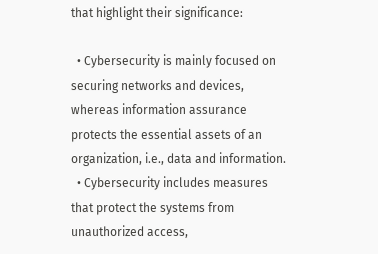that highlight their significance:

  • Cybersecurity is mainly focused on securing networks and devices, whereas information assurance protects the essential assets of an organization, i.e., data and information.
  • Cybersecurity includes measures that protect the systems from unauthorized access,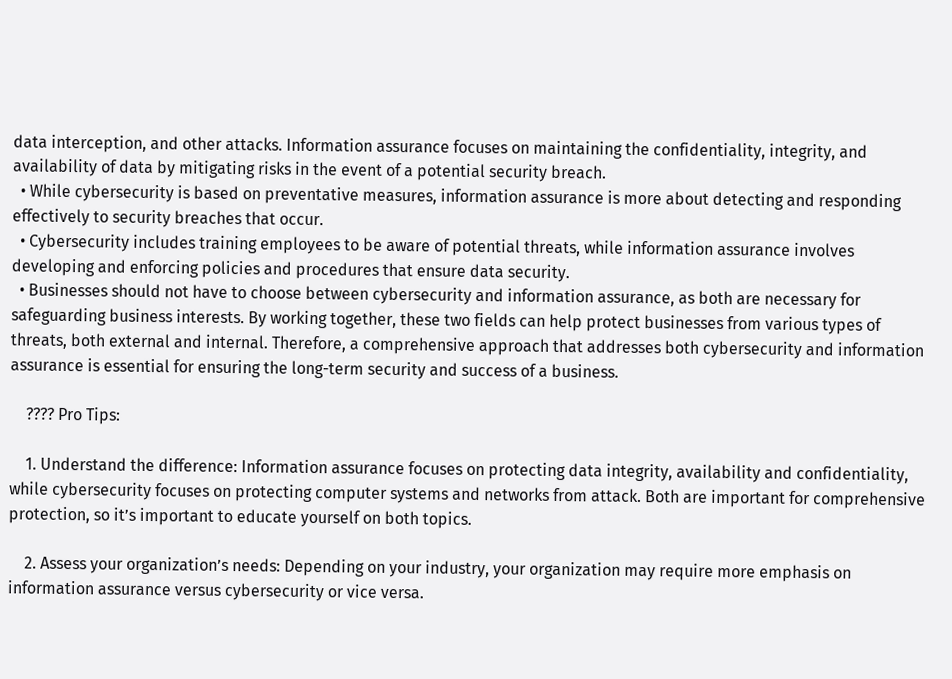data interception, and other attacks. Information assurance focuses on maintaining the confidentiality, integrity, and availability of data by mitigating risks in the event of a potential security breach.
  • While cybersecurity is based on preventative measures, information assurance is more about detecting and responding effectively to security breaches that occur.
  • Cybersecurity includes training employees to be aware of potential threats, while information assurance involves developing and enforcing policies and procedures that ensure data security.
  • Businesses should not have to choose between cybersecurity and information assurance, as both are necessary for safeguarding business interests. By working together, these two fields can help protect businesses from various types of threats, both external and internal. Therefore, a comprehensive approach that addresses both cybersecurity and information assurance is essential for ensuring the long-term security and success of a business.

    ???? Pro Tips:

    1. Understand the difference: Information assurance focuses on protecting data integrity, availability and confidentiality, while cybersecurity focuses on protecting computer systems and networks from attack. Both are important for comprehensive protection, so it’s important to educate yourself on both topics.

    2. Assess your organization’s needs: Depending on your industry, your organization may require more emphasis on information assurance versus cybersecurity or vice versa.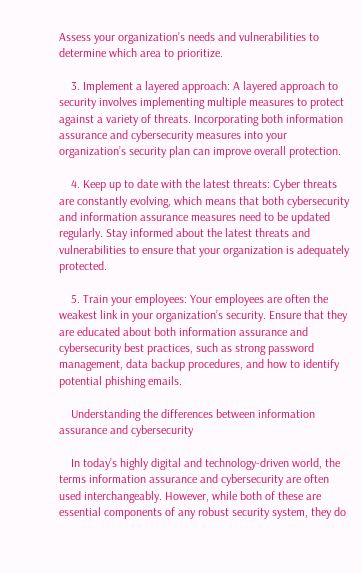Assess your organization’s needs and vulnerabilities to determine which area to prioritize.

    3. Implement a layered approach: A layered approach to security involves implementing multiple measures to protect against a variety of threats. Incorporating both information assurance and cybersecurity measures into your organization’s security plan can improve overall protection.

    4. Keep up to date with the latest threats: Cyber threats are constantly evolving, which means that both cybersecurity and information assurance measures need to be updated regularly. Stay informed about the latest threats and vulnerabilities to ensure that your organization is adequately protected.

    5. Train your employees: Your employees are often the weakest link in your organization’s security. Ensure that they are educated about both information assurance and cybersecurity best practices, such as strong password management, data backup procedures, and how to identify potential phishing emails.

    Understanding the differences between information assurance and cybersecurity

    In today’s highly digital and technology-driven world, the terms information assurance and cybersecurity are often used interchangeably. However, while both of these are essential components of any robust security system, they do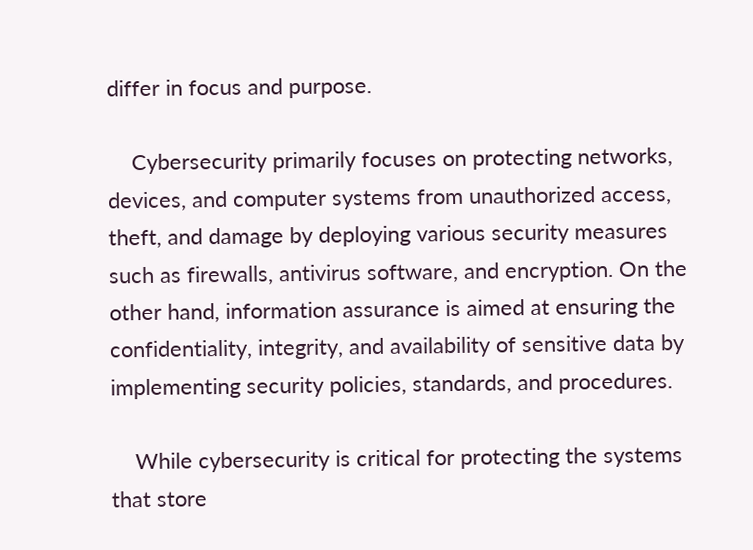differ in focus and purpose.

    Cybersecurity primarily focuses on protecting networks, devices, and computer systems from unauthorized access, theft, and damage by deploying various security measures such as firewalls, antivirus software, and encryption. On the other hand, information assurance is aimed at ensuring the confidentiality, integrity, and availability of sensitive data by implementing security policies, standards, and procedures.

    While cybersecurity is critical for protecting the systems that store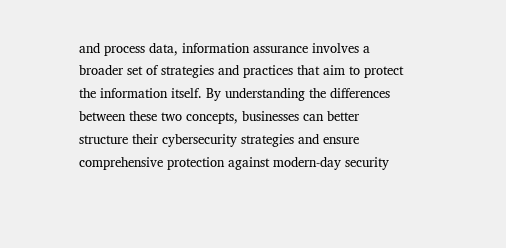and process data, information assurance involves a broader set of strategies and practices that aim to protect the information itself. By understanding the differences between these two concepts, businesses can better structure their cybersecurity strategies and ensure comprehensive protection against modern-day security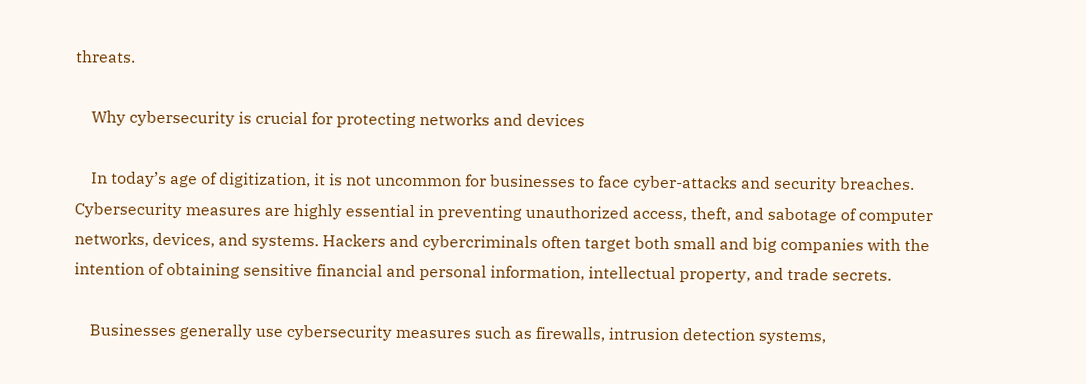threats.

    Why cybersecurity is crucial for protecting networks and devices

    In today’s age of digitization, it is not uncommon for businesses to face cyber-attacks and security breaches. Cybersecurity measures are highly essential in preventing unauthorized access, theft, and sabotage of computer networks, devices, and systems. Hackers and cybercriminals often target both small and big companies with the intention of obtaining sensitive financial and personal information, intellectual property, and trade secrets.

    Businesses generally use cybersecurity measures such as firewalls, intrusion detection systems,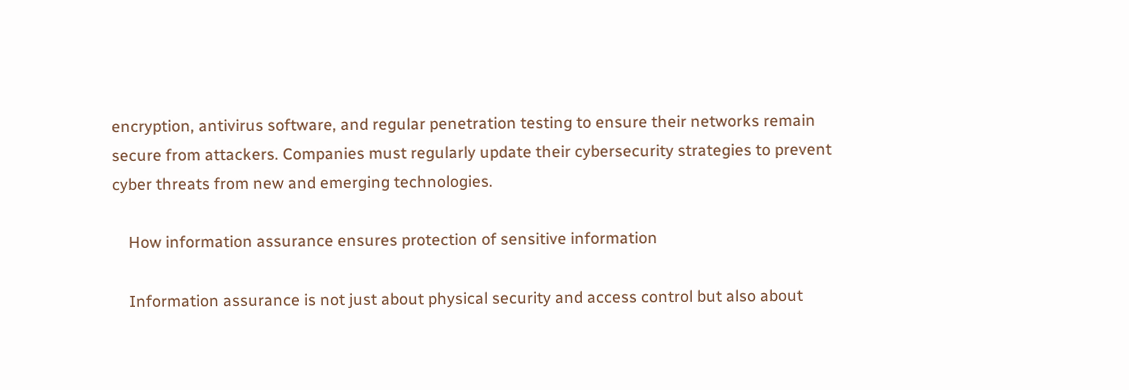encryption, antivirus software, and regular penetration testing to ensure their networks remain secure from attackers. Companies must regularly update their cybersecurity strategies to prevent cyber threats from new and emerging technologies.

    How information assurance ensures protection of sensitive information

    Information assurance is not just about physical security and access control but also about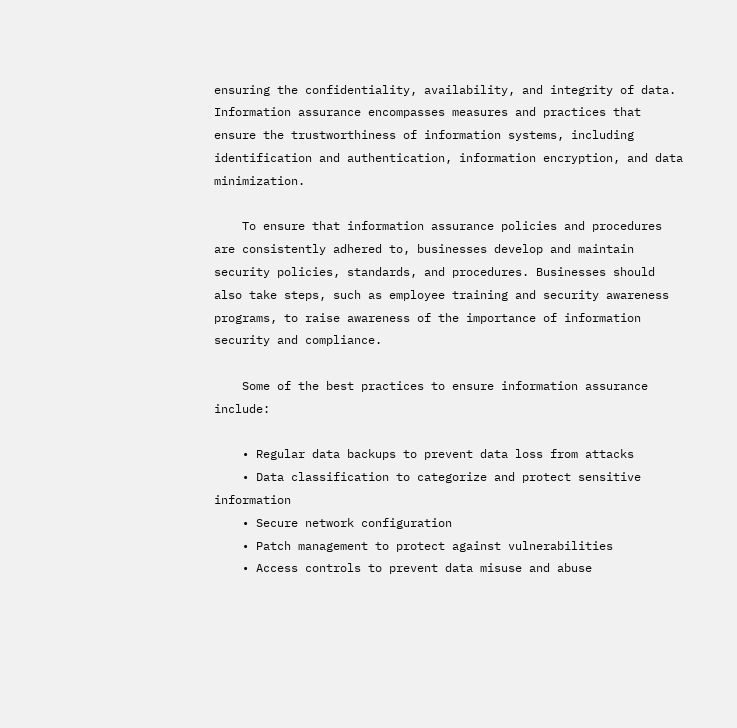ensuring the confidentiality, availability, and integrity of data. Information assurance encompasses measures and practices that ensure the trustworthiness of information systems, including identification and authentication, information encryption, and data minimization.

    To ensure that information assurance policies and procedures are consistently adhered to, businesses develop and maintain security policies, standards, and procedures. Businesses should also take steps, such as employee training and security awareness programs, to raise awareness of the importance of information security and compliance.

    Some of the best practices to ensure information assurance include:

    • Regular data backups to prevent data loss from attacks
    • Data classification to categorize and protect sensitive information
    • Secure network configuration
    • Patch management to protect against vulnerabilities
    • Access controls to prevent data misuse and abuse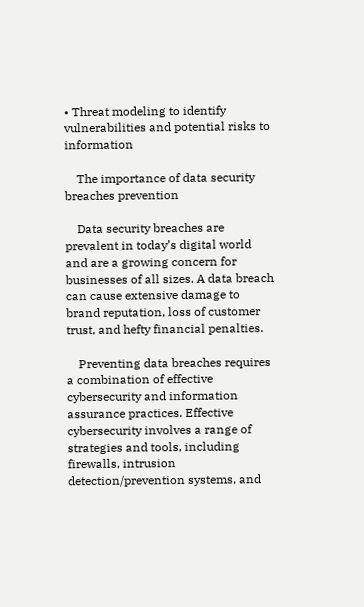• Threat modeling to identify vulnerabilities and potential risks to information

    The importance of data security breaches prevention

    Data security breaches are prevalent in today’s digital world and are a growing concern for businesses of all sizes. A data breach can cause extensive damage to brand reputation, loss of customer trust, and hefty financial penalties.

    Preventing data breaches requires a combination of effective cybersecurity and information assurance practices. Effective cybersecurity involves a range of strategies and tools, including firewalls, intrusion detection/prevention systems, and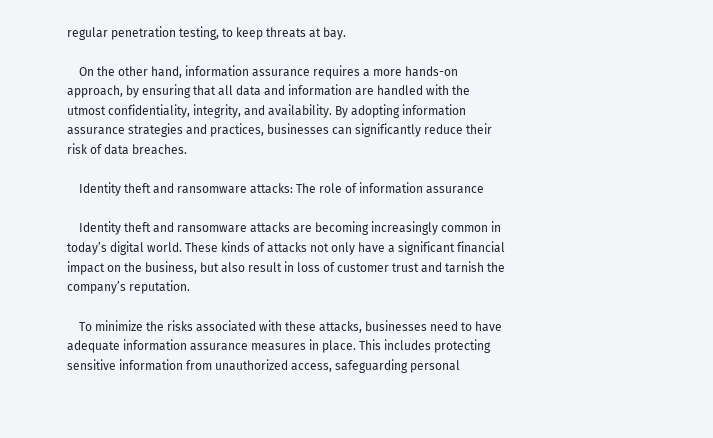regular penetration testing, to keep threats at bay.

    On the other hand, information assurance requires a more hands-on approach, by ensuring that all data and information are handled with the utmost confidentiality, integrity, and availability. By adopting information assurance strategies and practices, businesses can significantly reduce their risk of data breaches.

    Identity theft and ransomware attacks: The role of information assurance

    Identity theft and ransomware attacks are becoming increasingly common in today’s digital world. These kinds of attacks not only have a significant financial impact on the business, but also result in loss of customer trust and tarnish the company’s reputation.

    To minimize the risks associated with these attacks, businesses need to have adequate information assurance measures in place. This includes protecting sensitive information from unauthorized access, safeguarding personal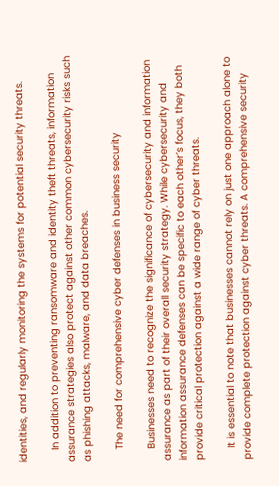identities, and regularly monitoring the systems for potential security threats.

    In addition to preventing ransomware and identity theft threats, information assurance strategies also protect against other common cybersecurity risks such as phishing attacks, malware, and data breaches.

    The need for comprehensive cyber defenses in business security

    Businesses need to recognize the significance of cybersecurity and information assurance as part of their overall security strategy. While cybersecurity and information assurance defenses can be specific to each other’s focus, they both provide critical protection against a wide range of cyber threats.

    It is essential to note that businesses cannot rely on just one approach alone to provide complete protection against cyber threats. A comprehensive security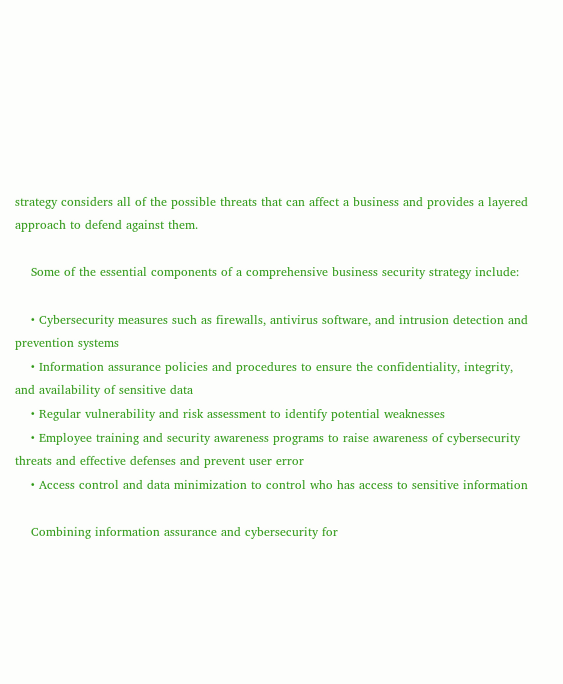strategy considers all of the possible threats that can affect a business and provides a layered approach to defend against them.

    Some of the essential components of a comprehensive business security strategy include:

    • Cybersecurity measures such as firewalls, antivirus software, and intrusion detection and prevention systems
    • Information assurance policies and procedures to ensure the confidentiality, integrity, and availability of sensitive data
    • Regular vulnerability and risk assessment to identify potential weaknesses
    • Employee training and security awareness programs to raise awareness of cybersecurity threats and effective defenses and prevent user error
    • Access control and data minimization to control who has access to sensitive information

    Combining information assurance and cybersecurity for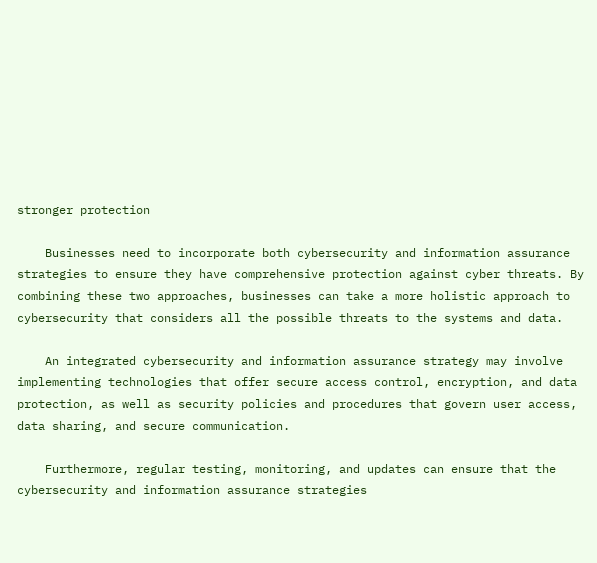stronger protection

    Businesses need to incorporate both cybersecurity and information assurance strategies to ensure they have comprehensive protection against cyber threats. By combining these two approaches, businesses can take a more holistic approach to cybersecurity that considers all the possible threats to the systems and data.

    An integrated cybersecurity and information assurance strategy may involve implementing technologies that offer secure access control, encryption, and data protection, as well as security policies and procedures that govern user access, data sharing, and secure communication.

    Furthermore, regular testing, monitoring, and updates can ensure that the cybersecurity and information assurance strategies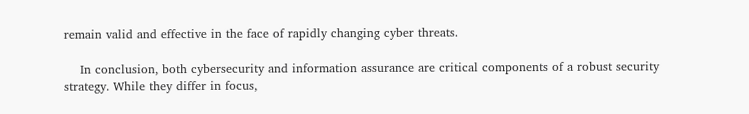remain valid and effective in the face of rapidly changing cyber threats.

    In conclusion, both cybersecurity and information assurance are critical components of a robust security strategy. While they differ in focus,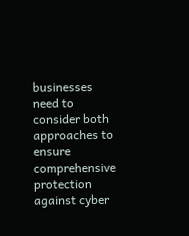businesses need to consider both approaches to ensure comprehensive protection against cyber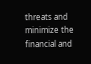threats and minimize the financial and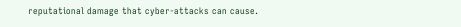reputational damage that cyber-attacks can cause.